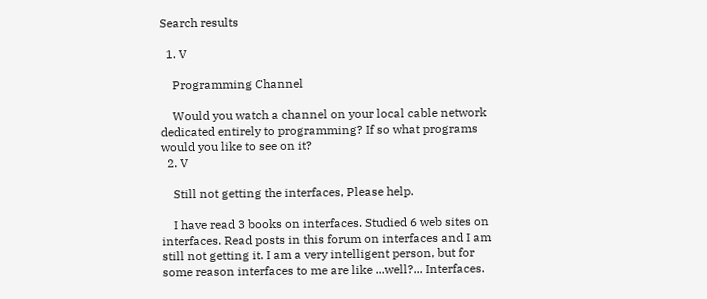Search results

  1. V

    Programming Channel

    Would you watch a channel on your local cable network dedicated entirely to programming? If so what programs would you like to see on it?
  2. V

    Still not getting the interfaces, Please help.

    I have read 3 books on interfaces. Studied 6 web sites on interfaces. Read posts in this forum on interfaces and I am still not getting it. I am a very intelligent person, but for some reason interfaces to me are like ...well?... Interfaces.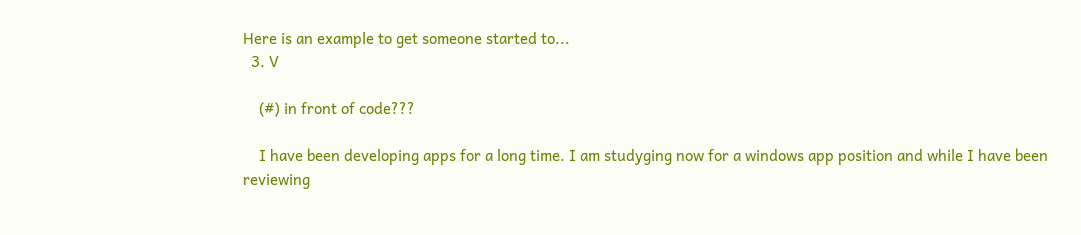Here is an example to get someone started to...
  3. V

    (#) in front of code???

    I have been developing apps for a long time. I am studyging now for a windows app position and while I have been reviewing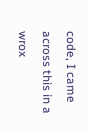code, I came across this in a wrox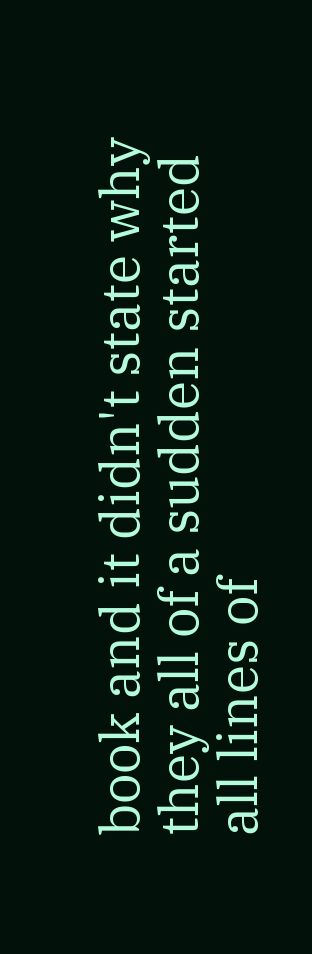book and it didn't state why they all of a sudden started all lines of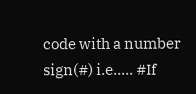code with a number sign(#) i.e..... #If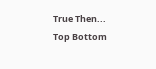True Then...
Top Bottom